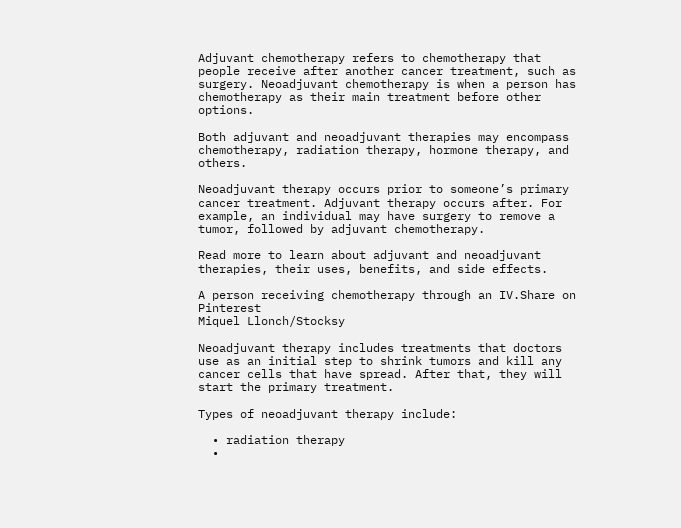Adjuvant chemotherapy refers to chemotherapy that people receive after another cancer treatment, such as surgery. Neoadjuvant chemotherapy is when a person has chemotherapy as their main treatment before other options.

Both adjuvant and neoadjuvant therapies may encompass chemotherapy, radiation therapy, hormone therapy, and others.

Neoadjuvant therapy occurs prior to someone’s primary cancer treatment. Adjuvant therapy occurs after. For example, an individual may have surgery to remove a tumor, followed by adjuvant chemotherapy.

Read more to learn about adjuvant and neoadjuvant therapies, their uses, benefits, and side effects.

A person receiving chemotherapy through an IV.Share on Pinterest
Miquel Llonch/Stocksy

Neoadjuvant therapy includes treatments that doctors use as an initial step to shrink tumors and kill any cancer cells that have spread. After that, they will start the primary treatment.

Types of neoadjuvant therapy include:

  • radiation therapy
  •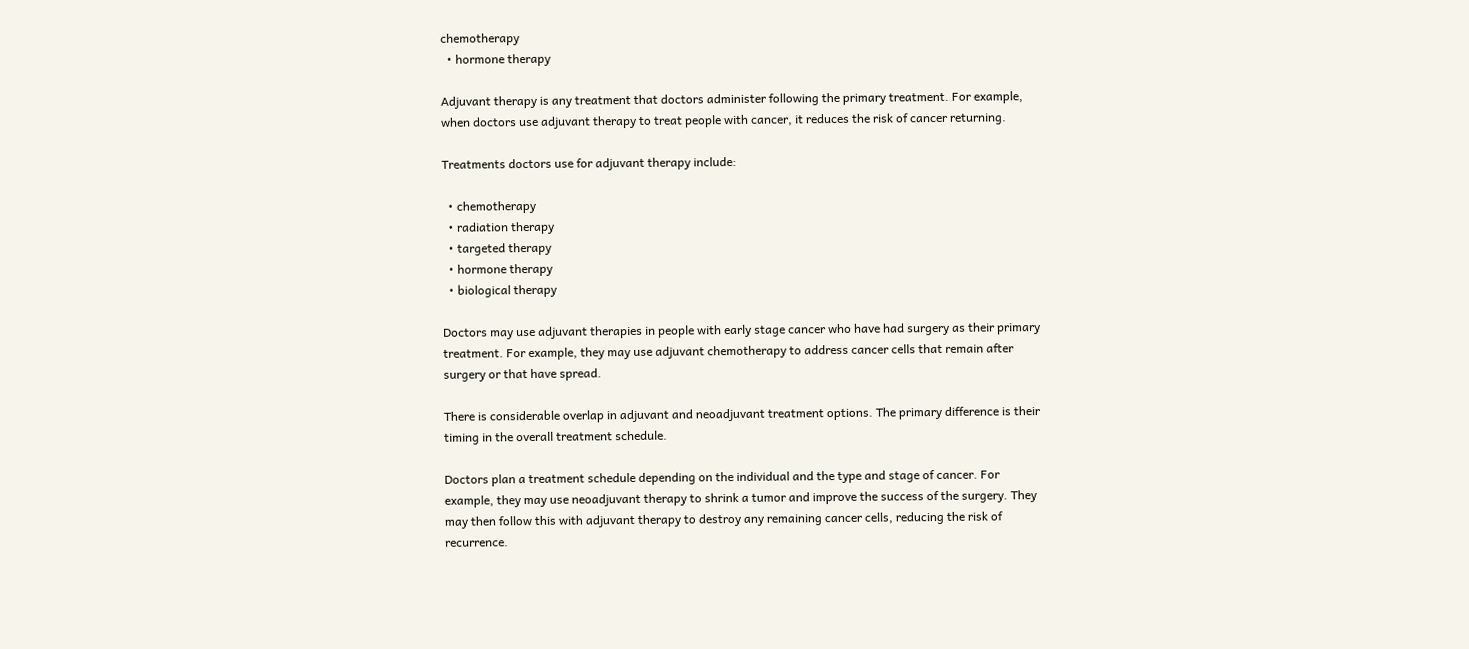chemotherapy
  • hormone therapy

Adjuvant therapy is any treatment that doctors administer following the primary treatment. For example, when doctors use adjuvant therapy to treat people with cancer, it reduces the risk of cancer returning.

Treatments doctors use for adjuvant therapy include:

  • chemotherapy
  • radiation therapy
  • targeted therapy
  • hormone therapy
  • biological therapy

Doctors may use adjuvant therapies in people with early stage cancer who have had surgery as their primary treatment. For example, they may use adjuvant chemotherapy to address cancer cells that remain after surgery or that have spread.

There is considerable overlap in adjuvant and neoadjuvant treatment options. The primary difference is their timing in the overall treatment schedule.

Doctors plan a treatment schedule depending on the individual and the type and stage of cancer. For example, they may use neoadjuvant therapy to shrink a tumor and improve the success of the surgery. They may then follow this with adjuvant therapy to destroy any remaining cancer cells, reducing the risk of recurrence.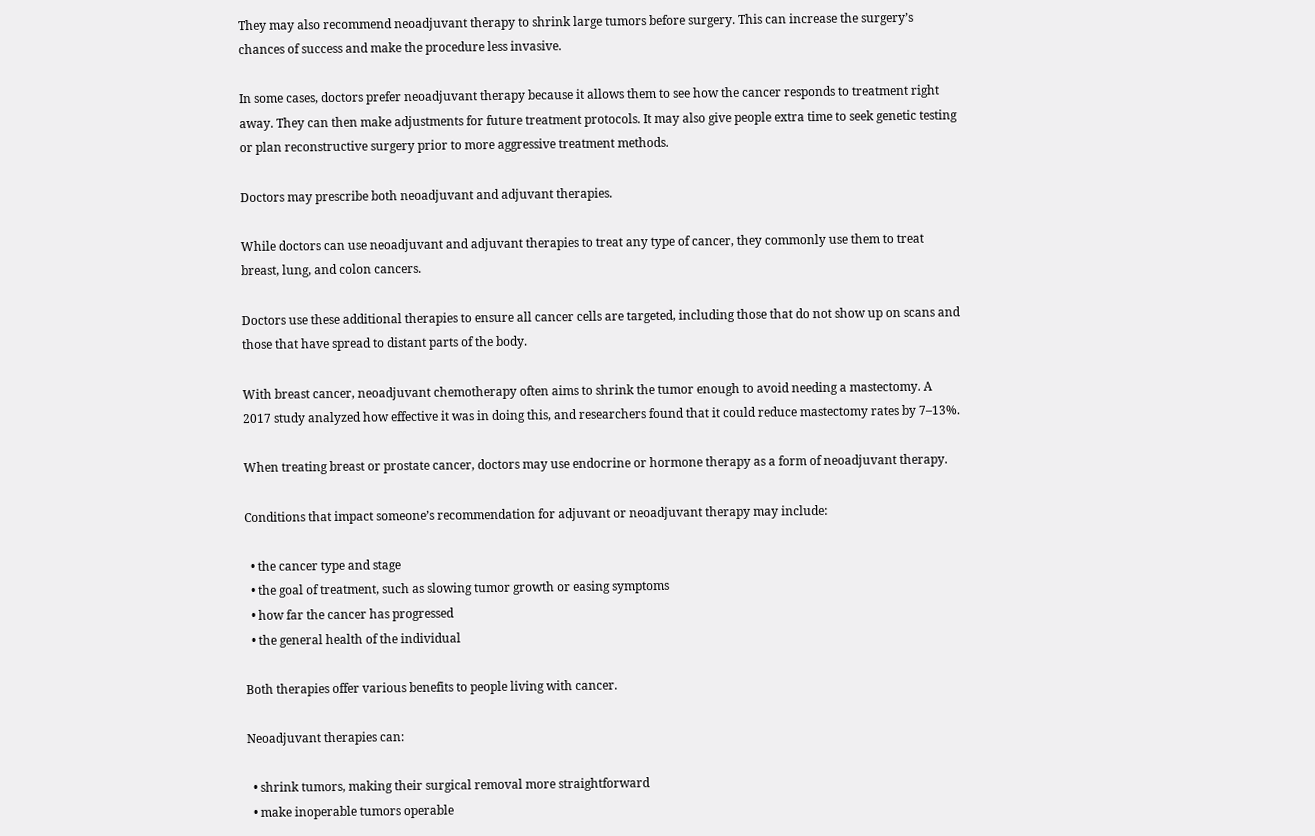They may also recommend neoadjuvant therapy to shrink large tumors before surgery. This can increase the surgery’s chances of success and make the procedure less invasive.

In some cases, doctors prefer neoadjuvant therapy because it allows them to see how the cancer responds to treatment right away. They can then make adjustments for future treatment protocols. It may also give people extra time to seek genetic testing or plan reconstructive surgery prior to more aggressive treatment methods.

Doctors may prescribe both neoadjuvant and adjuvant therapies.

While doctors can use neoadjuvant and adjuvant therapies to treat any type of cancer, they commonly use them to treat breast, lung, and colon cancers.

Doctors use these additional therapies to ensure all cancer cells are targeted, including those that do not show up on scans and those that have spread to distant parts of the body.

With breast cancer, neoadjuvant chemotherapy often aims to shrink the tumor enough to avoid needing a mastectomy. A 2017 study analyzed how effective it was in doing this, and researchers found that it could reduce mastectomy rates by 7–13%.

When treating breast or prostate cancer, doctors may use endocrine or hormone therapy as a form of neoadjuvant therapy.

Conditions that impact someone’s recommendation for adjuvant or neoadjuvant therapy may include:

  • the cancer type and stage
  • the goal of treatment, such as slowing tumor growth or easing symptoms
  • how far the cancer has progressed
  • the general health of the individual

Both therapies offer various benefits to people living with cancer.

Neoadjuvant therapies can:

  • shrink tumors, making their surgical removal more straightforward
  • make inoperable tumors operable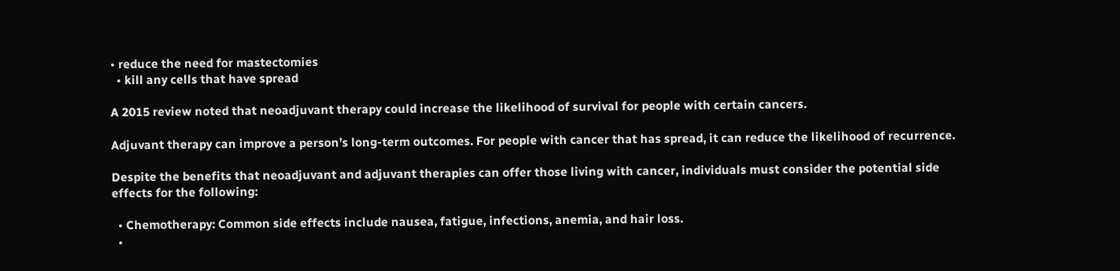• reduce the need for mastectomies
  • kill any cells that have spread

A 2015 review noted that neoadjuvant therapy could increase the likelihood of survival for people with certain cancers.

Adjuvant therapy can improve a person’s long-term outcomes. For people with cancer that has spread, it can reduce the likelihood of recurrence.

Despite the benefits that neoadjuvant and adjuvant therapies can offer those living with cancer, individuals must consider the potential side effects for the following:

  • Chemotherapy: Common side effects include nausea, fatigue, infections, anemia, and hair loss.
  •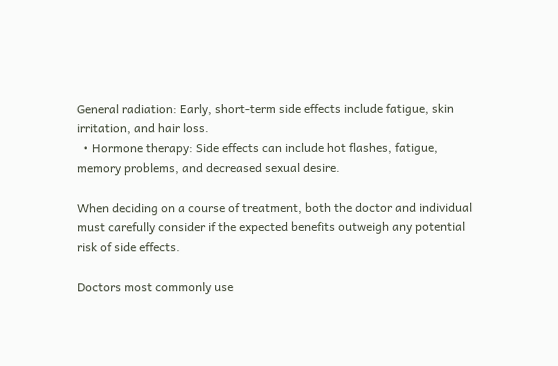General radiation: Early, short-term side effects include fatigue, skin irritation, and hair loss.
  • Hormone therapy: Side effects can include hot flashes, fatigue, memory problems, and decreased sexual desire.

When deciding on a course of treatment, both the doctor and individual must carefully consider if the expected benefits outweigh any potential risk of side effects.

Doctors most commonly use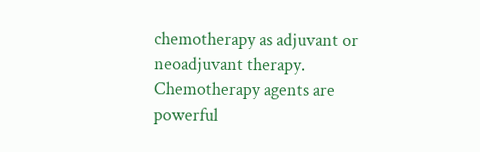chemotherapy as adjuvant or neoadjuvant therapy. Chemotherapy agents are powerful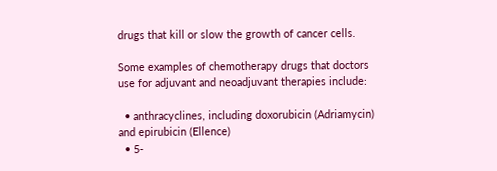drugs that kill or slow the growth of cancer cells.

Some examples of chemotherapy drugs that doctors use for adjuvant and neoadjuvant therapies include:

  • anthracyclines, including doxorubicin (Adriamycin) and epirubicin (Ellence)
  • 5-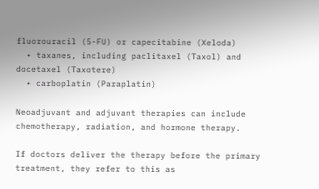fluorouracil (5-FU) or capecitabine (Xeloda)
  • taxanes, including paclitaxel (Taxol) and docetaxel (Taxotere)
  • carboplatin (Paraplatin)

Neoadjuvant and adjuvant therapies can include chemotherapy, radiation, and hormone therapy.

If doctors deliver the therapy before the primary treatment, they refer to this as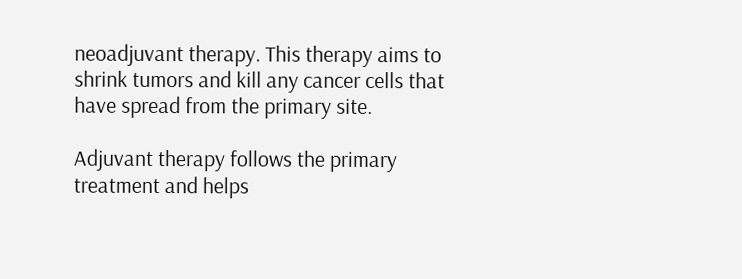neoadjuvant therapy. This therapy aims to shrink tumors and kill any cancer cells that have spread from the primary site.

Adjuvant therapy follows the primary treatment and helps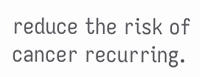reduce the risk of cancer recurring.